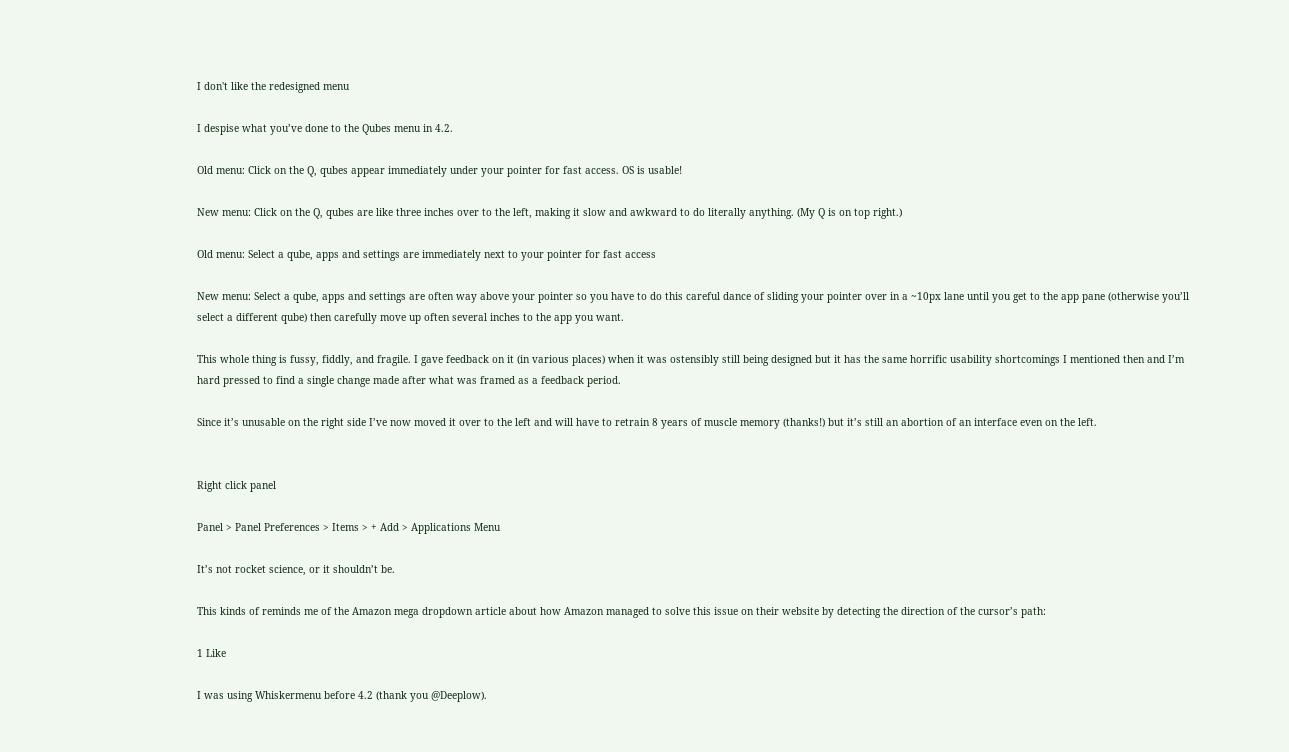I don't like the redesigned menu

I despise what you’ve done to the Qubes menu in 4.2.

Old menu: Click on the Q, qubes appear immediately under your pointer for fast access. OS is usable!

New menu: Click on the Q, qubes are like three inches over to the left, making it slow and awkward to do literally anything. (My Q is on top right.)

Old menu: Select a qube, apps and settings are immediately next to your pointer for fast access

New menu: Select a qube, apps and settings are often way above your pointer so you have to do this careful dance of sliding your pointer over in a ~10px lane until you get to the app pane (otherwise you’ll select a different qube) then carefully move up often several inches to the app you want.

This whole thing is fussy, fiddly, and fragile. I gave feedback on it (in various places) when it was ostensibly still being designed but it has the same horrific usability shortcomings I mentioned then and I’m hard pressed to find a single change made after what was framed as a feedback period.

Since it’s unusable on the right side I’ve now moved it over to the left and will have to retrain 8 years of muscle memory (thanks!) but it’s still an abortion of an interface even on the left.


Right click panel

Panel > Panel Preferences > Items > + Add > Applications Menu

It’s not rocket science, or it shouldn’t be.

This kinds of reminds me of the Amazon mega dropdown article about how Amazon managed to solve this issue on their website by detecting the direction of the cursor’s path:

1 Like

I was using Whiskermenu before 4.2 (thank you @Deeplow).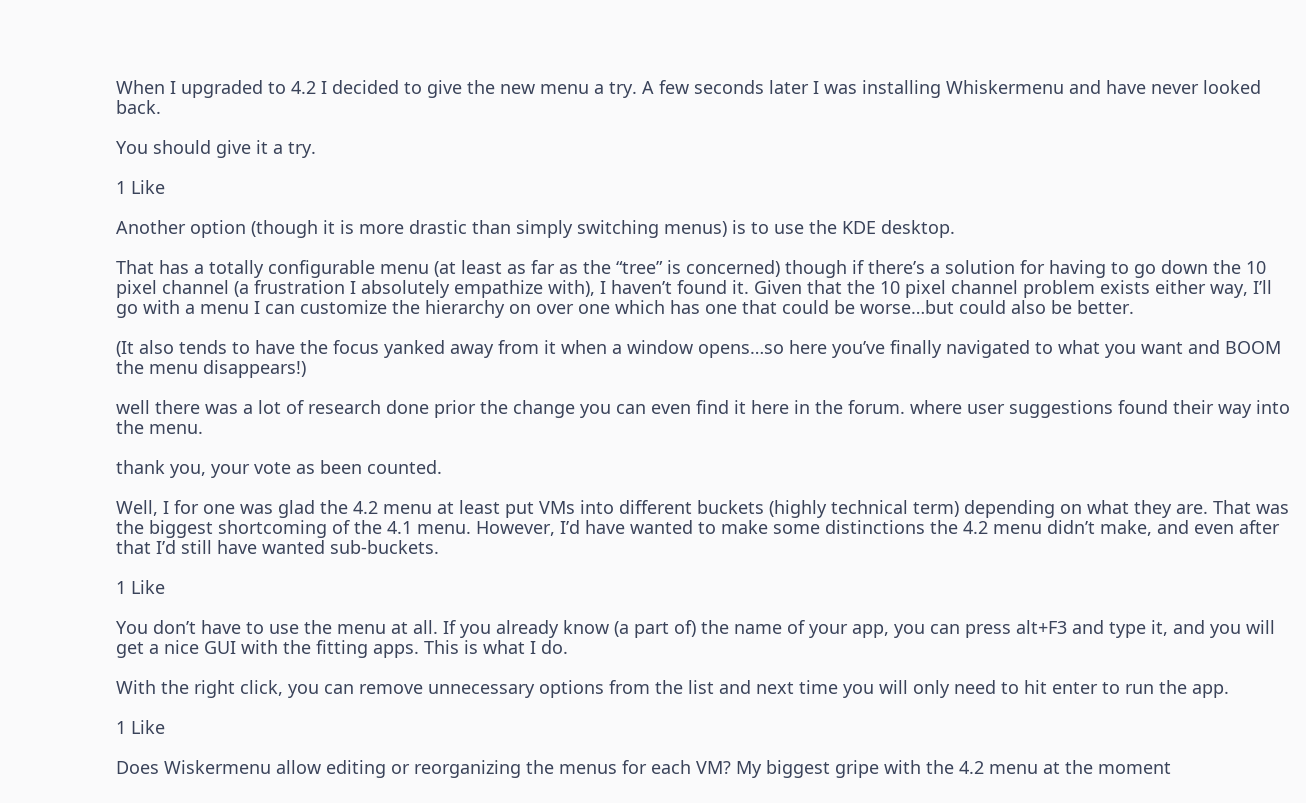When I upgraded to 4.2 I decided to give the new menu a try. A few seconds later I was installing Whiskermenu and have never looked back.

You should give it a try.

1 Like

Another option (though it is more drastic than simply switching menus) is to use the KDE desktop.

That has a totally configurable menu (at least as far as the “tree” is concerned) though if there’s a solution for having to go down the 10 pixel channel (a frustration I absolutely empathize with), I haven’t found it. Given that the 10 pixel channel problem exists either way, I’ll go with a menu I can customize the hierarchy on over one which has one that could be worse…but could also be better.

(It also tends to have the focus yanked away from it when a window opens…so here you’ve finally navigated to what you want and BOOM the menu disappears!)

well there was a lot of research done prior the change you can even find it here in the forum. where user suggestions found their way into the menu.

thank you, your vote as been counted.

Well, I for one was glad the 4.2 menu at least put VMs into different buckets (highly technical term) depending on what they are. That was the biggest shortcoming of the 4.1 menu. However, I’d have wanted to make some distinctions the 4.2 menu didn’t make, and even after that I’d still have wanted sub-buckets.

1 Like

You don’t have to use the menu at all. If you already know (a part of) the name of your app, you can press alt+F3 and type it, and you will get a nice GUI with the fitting apps. This is what I do.

With the right click, you can remove unnecessary options from the list and next time you will only need to hit enter to run the app.

1 Like

Does Wiskermenu allow editing or reorganizing the menus for each VM? My biggest gripe with the 4.2 menu at the moment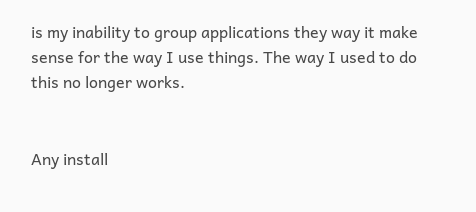is my inability to group applications they way it make sense for the way I use things. The way I used to do this no longer works.


Any install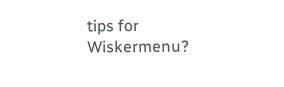tips for Wiskermenu?